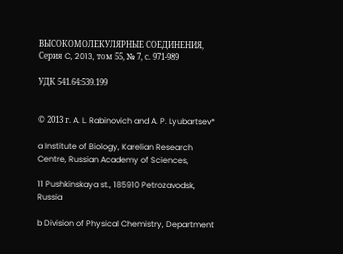ВЫСОКОМОЛЕКУЛЯРНЫЕ СОЕДИНЕНИЯ, Серия C, 2013, том 55, № 7, с. 971-989

УДК 541.64:539.199


© 2013 г. A. L. Rabinovich and A. P. Lyubartsev*

a Institute of Biology, Karelian Research Centre, Russian Academy of Sciences,

11 Pushkinskaya st., 185910 Petrozavodsk, Russia

b Division of Physical Chemistry, Department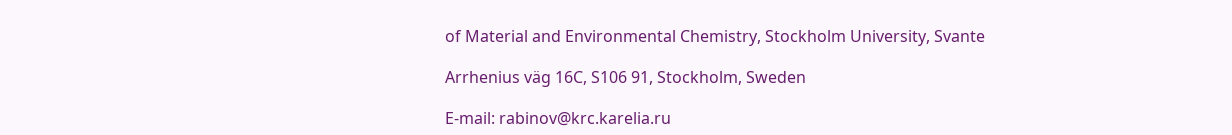of Material and Environmental Chemistry, Stockholm University, Svante

Arrhenius väg 16C, S106 91, Stockholm, Sweden

E-mail: rabinov@krc.karelia.ru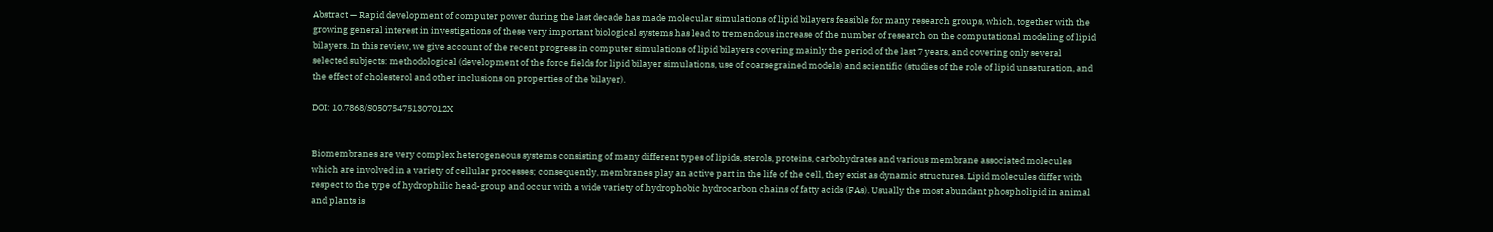Abstract — Rapid development of computer power during the last decade has made molecular simulations of lipid bilayers feasible for many research groups, which, together with the growing general interest in investigations of these very important biological systems has lead to tremendous increase of the number of research on the computational modeling of lipid bilayers. In this review, we give account of the recent progress in computer simulations of lipid bilayers covering mainly the period of the last 7 years, and covering only several selected subjects: methodological (development of the force fields for lipid bilayer simulations, use of coarsegrained models) and scientific (studies of the role of lipid unsaturation, and the effect of cholesterol and other inclusions on properties of the bilayer).

DOI: 10.7868/S050754751307012X


Biomembranes are very complex heterogeneous systems consisting of many different types of lipids, sterols, proteins, carbohydrates and various membrane associated molecules which are involved in a variety of cellular processes; consequently, membranes play an active part in the life of the cell, they exist as dynamic structures. Lipid molecules differ with respect to the type of hydrophilic head-group and occur with a wide variety of hydrophobic hydrocarbon chains of fatty acids (FAs). Usually the most abundant phospholipid in animal and plants is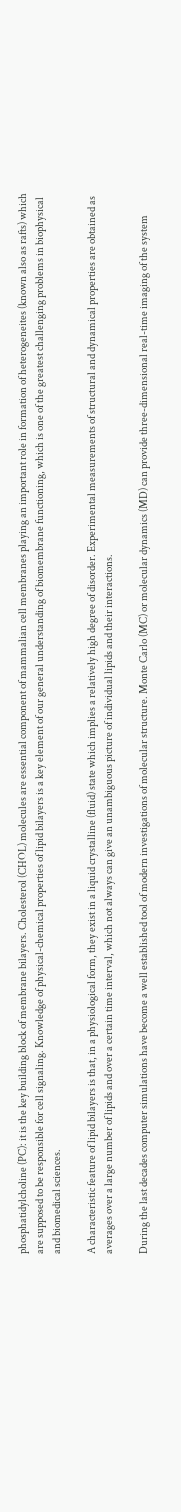phosphatidylcholine (PC): it is the key building block of membrane bilayers. Cholesterol (CHOL) molecules are essential component of mammalian cell membranes playing an important role in formation of heterogeneites (known also as rafts) which are supposed to be responsible for cell signaling. Knowledge of physical-chemical properties of lipid bilayers is a key element of our general understanding of biomembrane functioning, which is one of the greatest challenging problems in biophysical and biomedical sciences.

A characteristic feature of lipid bilayers is that, in a physiological form, they exist in a liquid crystalline (fluid) state which implies a relatively high degree of disorder. Experimental measurements of structural and dynamical properties are obtained as averages over a large number of lipids and over a certain time interval, which not always can give an unambiguous picture of individual lipids and their interactions.

During the last decades computer simulations have become a well established tool of modern investigations of molecular structure. Monte Carlo (MC) or molecular dynamics (MD) can provide three-dimensional real-time imaging of the system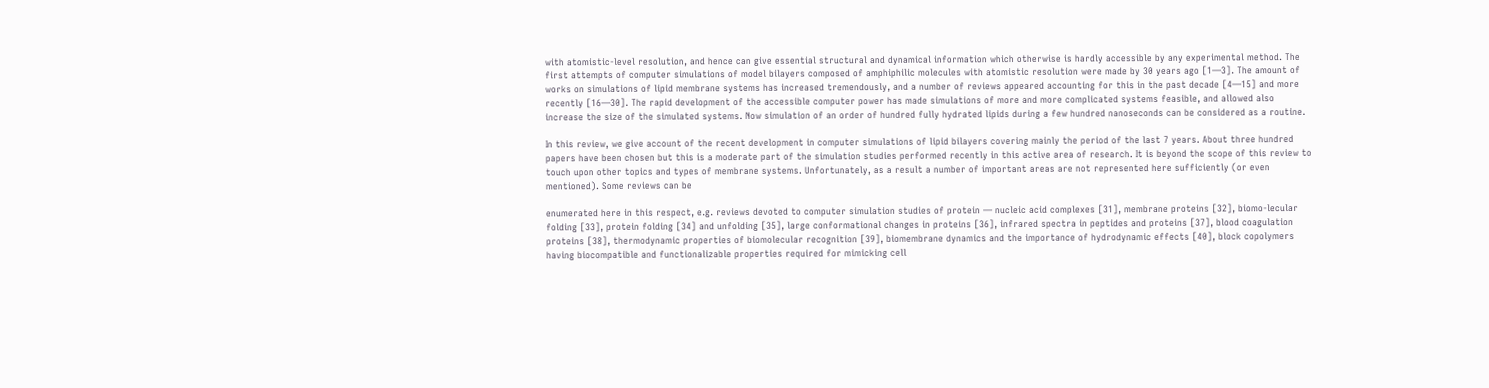with atomistic-level resolution, and hence can give essential structural and dynamical information which otherwise is hardly accessible by any experimental method. The first attempts of computer simulations of model bilayers composed of amphiphilic molecules with atomistic resolution were made by 30 years ago [1—3]. The amount of works on simulations of lipid membrane systems has increased tremendously, and a number of reviews appeared accounting for this in the past decade [4—15] and more recently [16—30]. The rapid development of the accessible computer power has made simulations of more and more complicated systems feasible, and allowed also increase the size of the simulated systems. Now simulation of an order of hundred fully hydrated lipids during a few hundred nanoseconds can be considered as a routine.

In this review, we give account of the recent development in computer simulations of lipid bilayers covering mainly the period of the last 7 years. About three hundred papers have been chosen but this is a moderate part of the simulation studies performed recently in this active area of research. It is beyond the scope of this review to touch upon other topics and types of membrane systems. Unfortunately, as a result a number of important areas are not represented here sufficiently (or even mentioned). Some reviews can be

enumerated here in this respect, e.g. reviews devoted to computer simulation studies of protein — nucleic acid complexes [31], membrane proteins [32], biomo-lecular folding [33], protein folding [34] and unfolding [35], large conformational changes in proteins [36], infrared spectra in peptides and proteins [37], blood coagulation proteins [38], thermodynamic properties of biomolecular recognition [39], biomembrane dynamics and the importance of hydrodynamic effects [40], block copolymers having biocompatible and functionalizable properties required for mimicking cell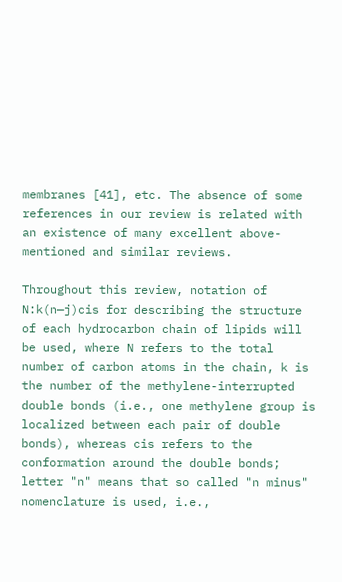membranes [41], etc. The absence of some references in our review is related with an existence of many excellent above-mentioned and similar reviews.

Throughout this review, notation of N:k(n—j)cis for describing the structure of each hydrocarbon chain of lipids will be used, where N refers to the total number of carbon atoms in the chain, k is the number of the methylene-interrupted double bonds (i.e., one methylene group is localized between each pair of double bonds), whereas cis refers to the conformation around the double bonds; letter "n" means that so called "n minus" nomenclature is used, i.e.,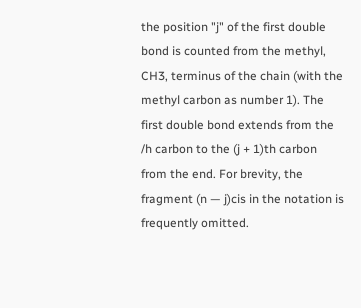the position "j" of the first double bond is counted from the methyl, CH3, terminus of the chain (with the methyl carbon as number 1). The first double bond extends from the /h carbon to the (j + 1)th carbon from the end. For brevity, the fragment (n — j)cis in the notation is frequently omitted.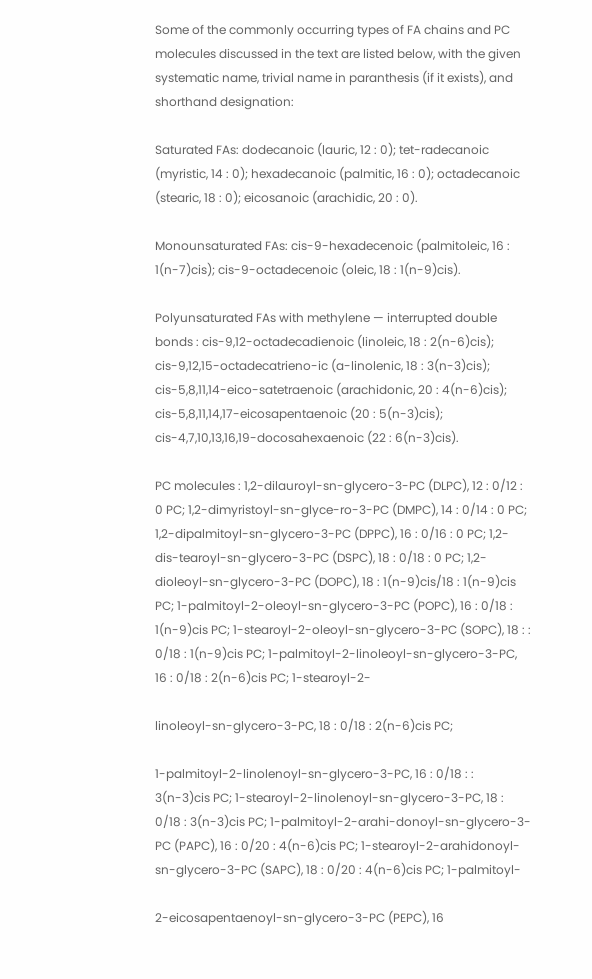Some of the commonly occurring types of FA chains and PC molecules discussed in the text are listed below, with the given systematic name, trivial name in paranthesis (if it exists), and shorthand designation:

Saturated FAs: dodecanoic (lauric, 12 : 0); tet-radecanoic (myristic, 14 : 0); hexadecanoic (palmitic, 16 : 0); octadecanoic (stearic, 18 : 0); eicosanoic (arachidic, 20 : 0).

Monounsaturated FAs: cis-9-hexadecenoic (palmitoleic, 16 : 1(n-7)cis); cis-9-octadecenoic (oleic, 18 : 1(n-9)cis).

Polyunsaturated FAs with methylene — interrupted double bonds : cis-9,12-octadecadienoic (linoleic, 18 : 2(n-6)cis); cis-9,12,15-octadecatrieno-ic (a-linolenic, 18 : 3(n-3)cis); cis-5,8,11,14-eico-satetraenoic (arachidonic, 20 : 4(n-6)cis); cis-5,8,11,14,17-eicosapentaenoic (20 : 5(n-3)cis); cis-4,7,10,13,16,19-docosahexaenoic (22 : 6(n-3)cis).

PC molecules : 1,2-dilauroyl-sn-glycero-3-PC (DLPC), 12 : 0/12 : 0 PC; 1,2-dimyristoyl-sn-glyce-ro-3-PC (DMPC), 14 : 0/14 : 0 PC; 1,2-dipalmitoyl-sn-glycero-3-PC (DPPC), 16 : 0/16 : 0 PC; 1,2-dis-tearoyl-sn-glycero-3-PC (DSPC), 18 : 0/18 : 0 PC; 1,2-dioleoyl-sn-glycero-3-PC (DOPC), 18 : 1(n-9)cis/18 : 1(n-9)cis PC; 1-palmitoyl-2-oleoyl-sn-glycero-3-PC (POPC), 16 : 0/18 : 1(n-9)cis PC; 1-stearoyl-2-oleoyl-sn-glycero-3-PC (SOPC), 18 : : 0/18 : 1(n-9)cis PC; 1-palmitoyl-2-linoleoyl-sn-glycero-3-PC, 16 : 0/18 : 2(n-6)cis PC; 1-stearoyl-2-

linoleoyl-sn-glycero-3-PC, 18 : 0/18 : 2(n-6)cis PC;

1-palmitoyl-2-linolenoyl-sn-glycero-3-PC, 16 : 0/18 : : 3(n-3)cis PC; 1-stearoyl-2-linolenoyl-sn-glycero-3-PC, 18 : 0/18 : 3(n-3)cis PC; 1-palmitoyl-2-arahi-donoyl-sn-glycero-3-PC (PAPC), 16 : 0/20 : 4(n-6)cis PC; 1-stearoyl-2-arahidonoyl-sn-glycero-3-PC (SAPC), 18 : 0/20 : 4(n-6)cis PC; 1-palmitoyl-

2-eicosapentaenoyl-sn-glycero-3-PC (PEPC), 16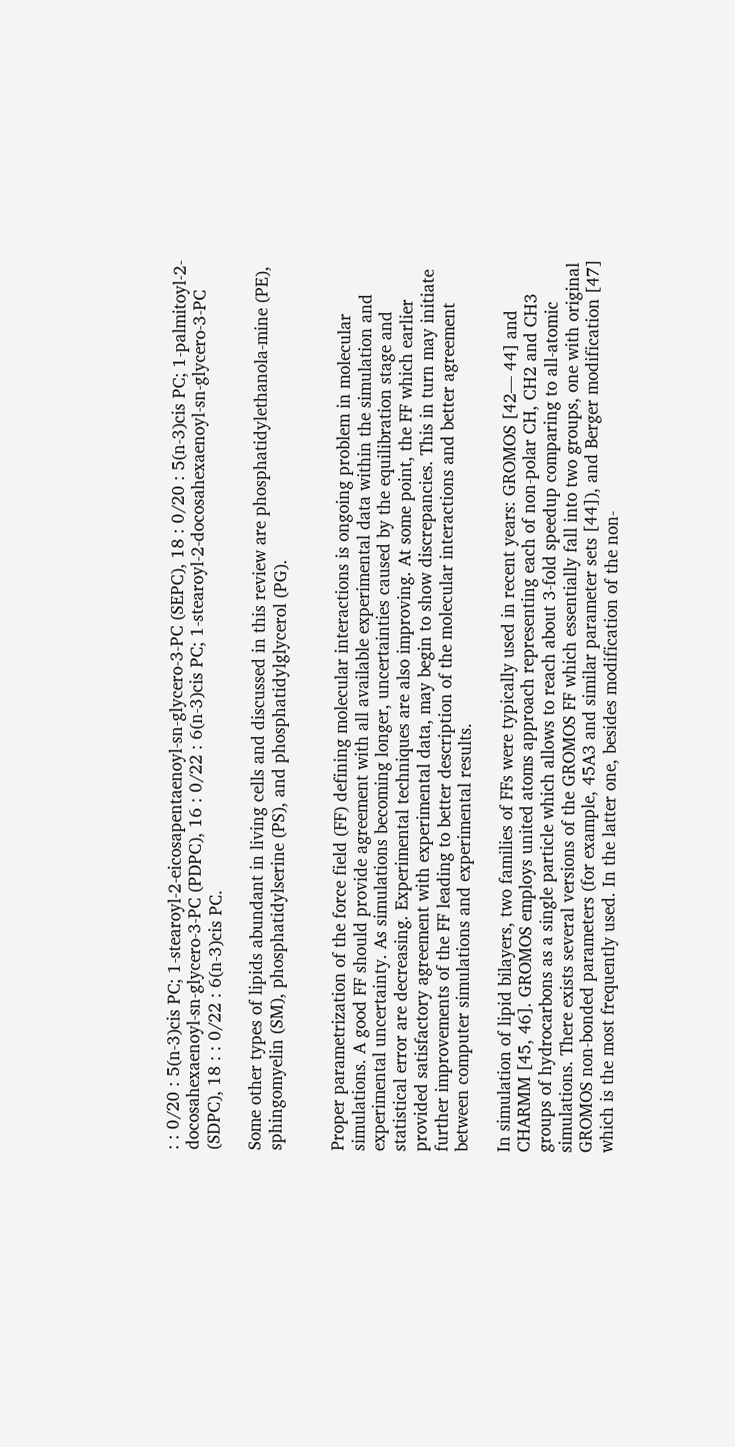: : 0/20 : 5(n-3)cis PC; 1-stearoyl-2-eicosapentaenoyl-sn-glycero-3-PC (SEPC), 18 : 0/20 : 5(n-3)cis PC; 1-palmitoyl-2-docosahexaenoyl-sn-glycero-3-PC (PDPC), 16 : 0/22 : 6(n-3)cis PC; 1-stearoyl-2-docosahexaenoyl-sn-glycero-3-PC (SDPC), 18 : : 0/22 : 6(n-3)cis PC.

Some other types of lipids abundant in living cells and discussed in this review are phosphatidylethanola-mine (PE), sphingomyelin (SM), phosphatidylserine (PS), and phosphatidylglycerol (PG).


Proper parametrization of the force field (FF) defining molecular interactions is ongoing problem in molecular simulations. A good FF should provide agreement with all available experimental data within the simulation and experimental uncertainty. As simulations becoming longer, uncertainties caused by the equilibration stage and statistical error are decreasing. Experimental techniques are also improving. At some point, the FF which earlier provided satisfactory agreement with experimental data, may begin to show discrepancies. This in turn may initiate further improvements of the FF leading to better description of the molecular interactions and better agreement between computer simulations and experimental results.

In simulation of lipid bilayers, two families of FFs were typically used in recent years: GROMOS [42— 44] and CHARMM [45, 46]. GROMOS employs united atoms approach representing each of non-polar CH, CH2 and CH3 groups of hydrocarbons as a single particle which allows to reach about 3-fold speedup comparing to all-atomic simulations. There exists several versions of the GROMOS FF which essentially fall into two groups, one with original GROMOS non-bonded parameters (for example, 45A3 and similar parameter sets [44]), and Berger modification [47] which is the most frequently used. In the latter one, besides modification of the non-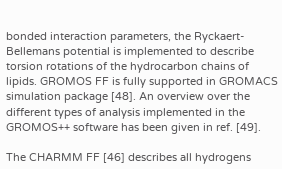bonded interaction parameters, the Ryckaert-Bellemans potential is implemented to describe torsion rotations of the hydrocarbon chains of lipids. GROMOS FF is fully supported in GROMACS simulation package [48]. An overview over the different types of analysis implemented in the GROMOS++ software has been given in ref. [49].

The CHARMM FF [46] describes all hydrogens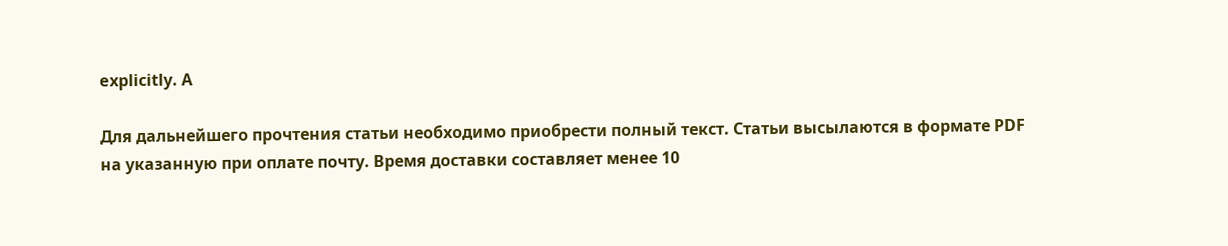explicitly. A

Для дальнейшего прочтения статьи необходимо приобрести полный текст. Статьи высылаются в формате PDF на указанную при оплате почту. Время доставки составляет менее 10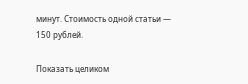минут. Стоимость одной статьи — 150 рублей.

Показать целиком